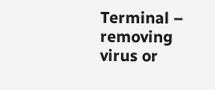Terminal – removing virus or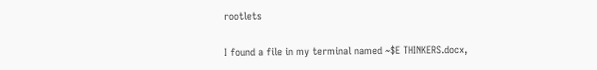rootlets

I found a file in my terminal named ~$E THINKERS.docx,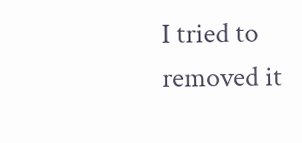I tried to removed it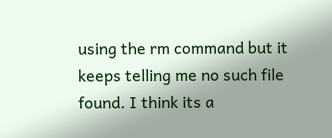using the rm command but it keeps telling me no such file found. I think its a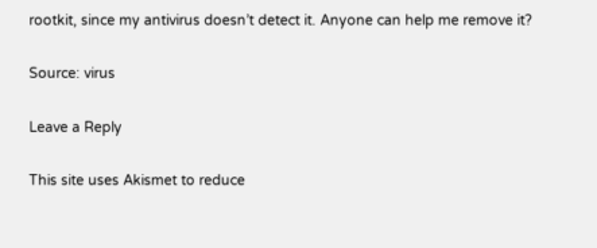rootkit, since my antivirus doesn’t detect it. Anyone can help me remove it?

Source: virus

Leave a Reply

This site uses Akismet to reduce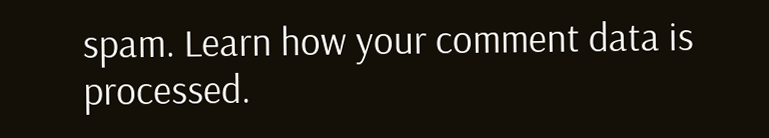spam. Learn how your comment data is processed.